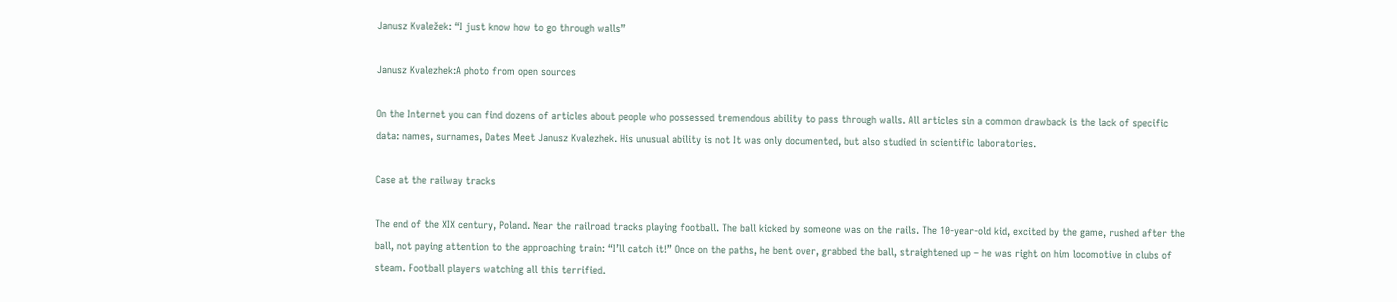Janusz Kvaležek: “I just know how to go through walls”

Janusz Kvalezhek:A photo from open sources

On the Internet you can find dozens of articles about people who possessed tremendous ability to pass through walls. All articles sin a common drawback is the lack of specific data: names, surnames, Dates Meet Janusz Kvalezhek. His unusual ability is not It was only documented, but also studied in scientific laboratories.

Case at the railway tracks

The end of the XIX century, Poland. Near the railroad tracks playing football. The ball kicked by someone was on the rails. The 10-year-old kid, excited by the game, rushed after the ball, not paying attention to the approaching train: “I’ll catch it!” Once on the paths, he bent over, grabbed the ball, straightened up – he was right on him locomotive in clubs of steam. Football players watching all this terrified.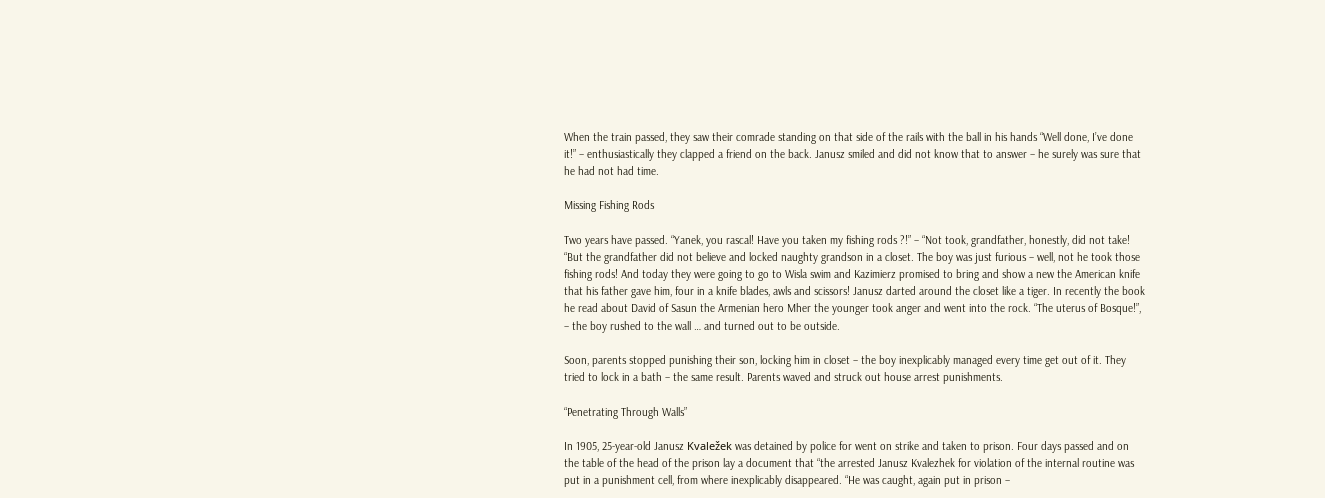When the train passed, they saw their comrade standing on that side of the rails with the ball in his hands “Well done, I’ve done it!” – enthusiastically they clapped a friend on the back. Janusz smiled and did not know that to answer – he surely was sure that he had not had time.

Missing Fishing Rods

Two years have passed. “Yanek, you rascal! Have you taken my fishing rods ?!” – “Not took, grandfather, honestly, did not take! “But the grandfather did not believe and locked naughty grandson in a closet. The boy was just furious – well, not he took those fishing rods! And today they were going to go to Wisla swim and Kazimierz promised to bring and show a new the American knife that his father gave him, four in a knife blades, awls and scissors! Janusz darted around the closet like a tiger. In recently the book he read about David of Sasun the Armenian hero Mher the younger took anger and went into the rock. “The uterus of Bosque!”, – the boy rushed to the wall … and turned out to be outside.

Soon, parents stopped punishing their son, locking him in closet – the boy inexplicably managed every time get out of it. They tried to lock in a bath – the same result. Parents waved and struck out house arrest punishments.

“Penetrating Through Walls”

In 1905, 25-year-old Janusz Kvaležek was detained by police for went on strike and taken to prison. Four days passed and on the table of the head of the prison lay a document that “the arrested Janusz Kvalezhek for violation of the internal routine was put in a punishment cell, from where inexplicably disappeared. “He was caught, again put in prison –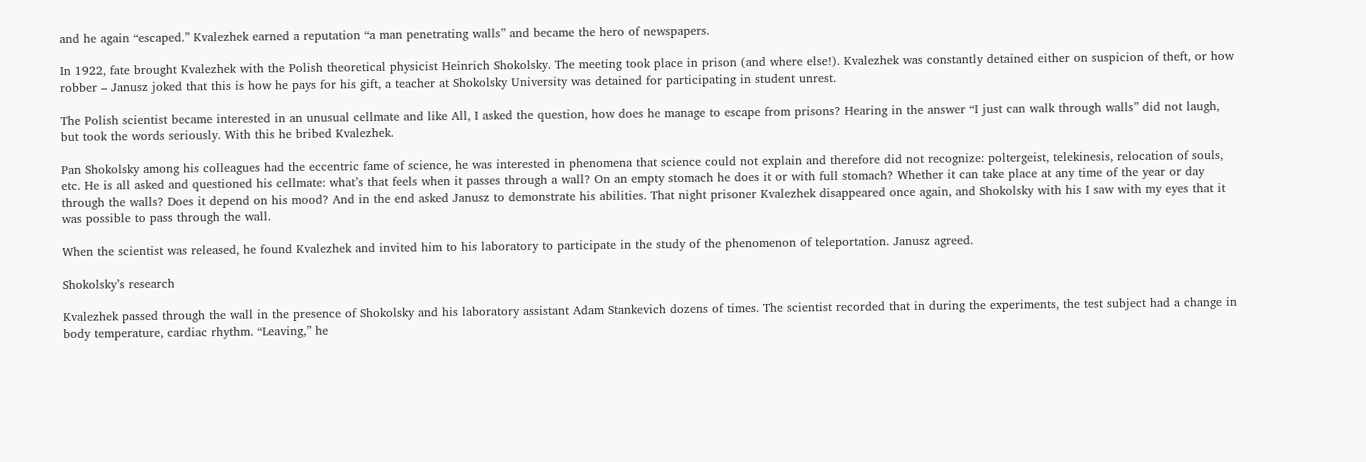and he again “escaped.” Kvalezhek earned a reputation “a man penetrating walls” and became the hero of newspapers.

In 1922, fate brought Kvalezhek with the Polish theoretical physicist Heinrich Shokolsky. The meeting took place in prison (and where else!). Kvalezhek was constantly detained either on suspicion of theft, or how robber – Janusz joked that this is how he pays for his gift, a teacher at Shokolsky University was detained for participating in student unrest.

The Polish scientist became interested in an unusual cellmate and like All, I asked the question, how does he manage to escape from prisons? Hearing in the answer “I just can walk through walls” did not laugh, but took the words seriously. With this he bribed Kvalezhek.

Pan Shokolsky among his colleagues had the eccentric fame of science, he was interested in phenomena that science could not explain and therefore did not recognize: poltergeist, telekinesis, relocation of souls, etc. He is all asked and questioned his cellmate: what’s that feels when it passes through a wall? On an empty stomach he does it or with full stomach? Whether it can take place at any time of the year or day through the walls? Does it depend on his mood? And in the end asked Janusz to demonstrate his abilities. That night prisoner Kvalezhek disappeared once again, and Shokolsky with his I saw with my eyes that it was possible to pass through the wall.

When the scientist was released, he found Kvalezhek and invited him to his laboratory to participate in the study of the phenomenon of teleportation. Janusz agreed.

Shokolsky’s research

Kvalezhek passed through the wall in the presence of Shokolsky and his laboratory assistant Adam Stankevich dozens of times. The scientist recorded that in during the experiments, the test subject had a change in body temperature, cardiac rhythm. “Leaving,” he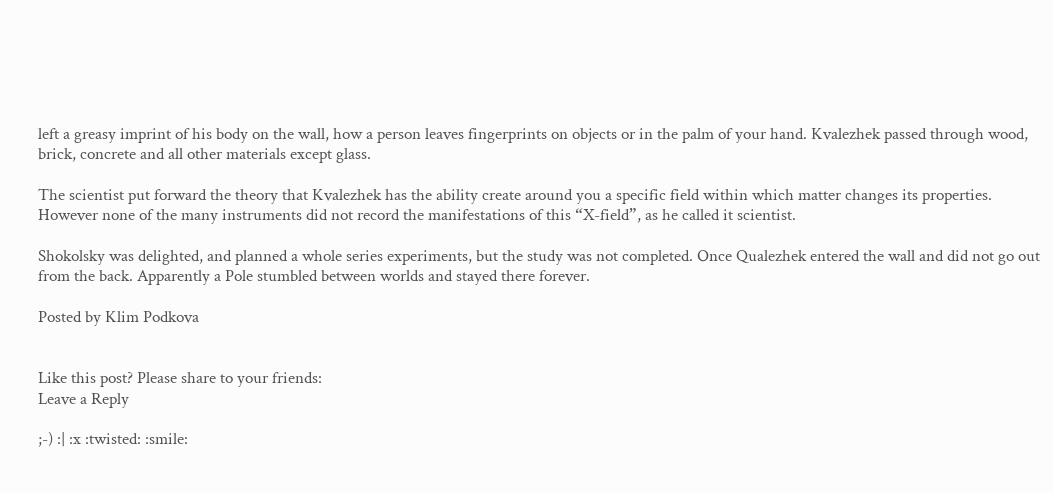left a greasy imprint of his body on the wall, how a person leaves fingerprints on objects or in the palm of your hand. Kvalezhek passed through wood, brick, concrete and all other materials except glass.

The scientist put forward the theory that Kvalezhek has the ability create around you a specific field within which matter changes its properties. However none of the many instruments did not record the manifestations of this “X-field”, as he called it scientist.

Shokolsky was delighted, and planned a whole series experiments, but the study was not completed. Once Qualezhek entered the wall and did not go out from the back. Apparently a Pole stumbled between worlds and stayed there forever.

Posted by Klim Podkova


Like this post? Please share to your friends:
Leave a Reply

;-) :| :x :twisted: :smile: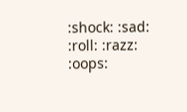:shock: :sad: :roll: :razz: :oops: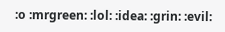:o :mrgreen: :lol: :idea: :grin: :evil: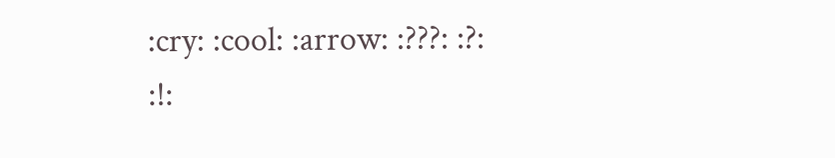:cry: :cool: :arrow: :???: :?: :!: